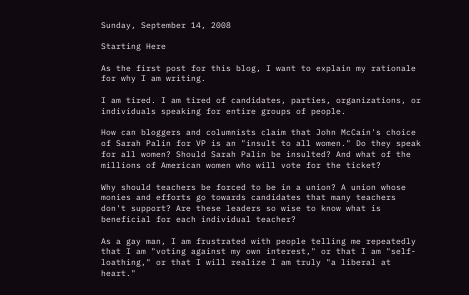Sunday, September 14, 2008

Starting Here

As the first post for this blog, I want to explain my rationale for why I am writing.

I am tired. I am tired of candidates, parties, organizations, or individuals speaking for entire groups of people.

How can bloggers and columnists claim that John McCain's choice of Sarah Palin for VP is an "insult to all women." Do they speak for all women? Should Sarah Palin be insulted? And what of the millions of American women who will vote for the ticket?

Why should teachers be forced to be in a union? A union whose monies and efforts go towards candidates that many teachers don't support? Are these leaders so wise to know what is beneficial for each individual teacher?

As a gay man, I am frustrated with people telling me repeatedly that I am "voting against my own interest," or that I am "self-loathing," or that I will realize I am truly "a liberal at heart."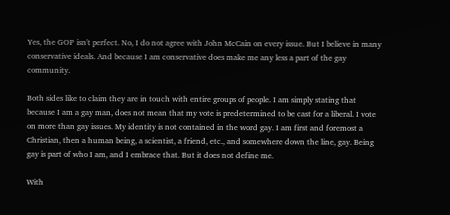Yes, the GOP isn't perfect. No, I do not agree with John McCain on every issue. But I believe in many conservative ideals. And because I am conservative does make me any less a part of the gay community.

Both sides like to claim they are in touch with entire groups of people. I am simply stating that because I am a gay man, does not mean that my vote is predetermined to be cast for a liberal. I vote on more than gay issues. My identity is not contained in the word gay. I am first and foremost a Christian, then a human being, a scientist, a friend, etc., and somewhere down the line, gay. Being gay is part of who I am, and I embrace that. But it does not define me.

With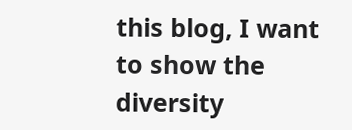this blog, I want to show the diversity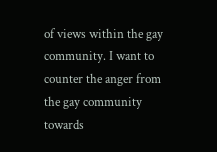of views within the gay community. I want to counter the anger from the gay community towards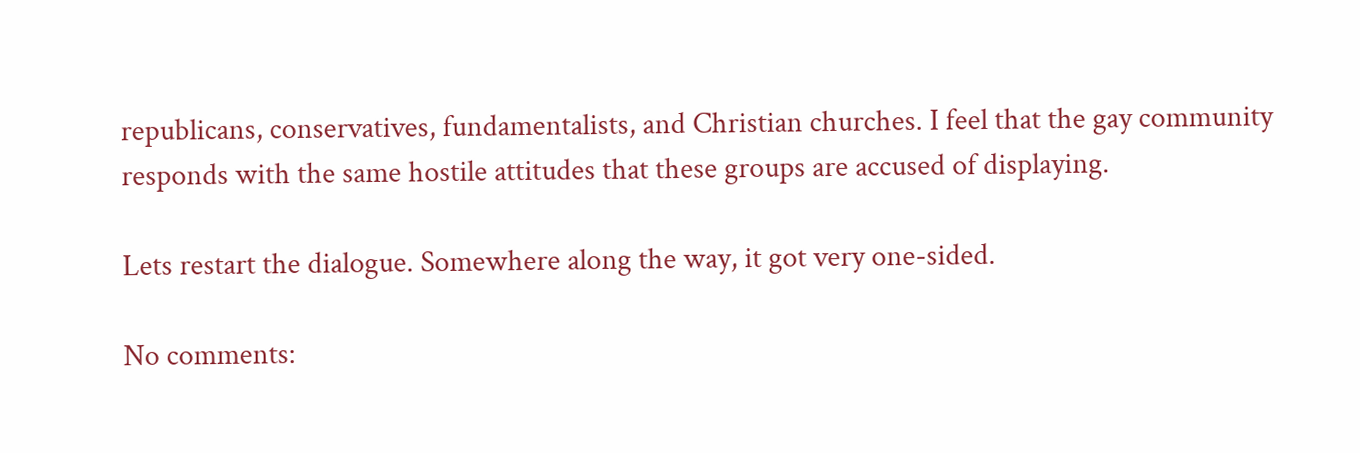republicans, conservatives, fundamentalists, and Christian churches. I feel that the gay community responds with the same hostile attitudes that these groups are accused of displaying.

Lets restart the dialogue. Somewhere along the way, it got very one-sided.

No comments: